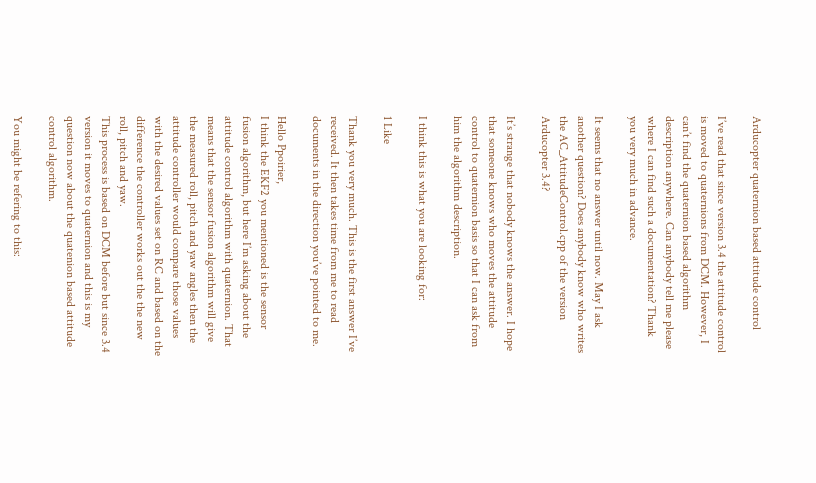Arducopter quaternion based attitude control

I’ve read that since version 3.4 the attitude control is moved to quaternions from DCM. However, I can’t find the quaternion based algorithm description anywhere. Can anybody tell me please where I can find such a documentation? Thank you very much in advance.

It seems that no answer until now. May I ask another question? Does anybody know who writes the AC_AttitudeControl.cpp of the version Arducopter 3.4?

It’s strange that nobody knows the answer. I hope that someone knows who moves the attitude control to quaternion basis so that I can ask from him the algorithm description.

I think this is what you are looking for:

1 Like

Thank you very much. This is the first answer I’ve received. It then takes time from me to read documents in the direction you’ve pointed to me.

Hello Ppoirier,
I think the EKF2 you mentioned is the sensor fusion algorithm, but here I’m asking about the attitude control algorithm with quaternion. That means that the sensor fusion algorithm will give the measured roll, pitch and yaw angles then the attitude controller would compare those values with the desired values set on RC and based on the difference the controller works out the the new roll, pitch and yaw.
This process is based on DCM before but since 3.4 version it moves to quaternion and this is my question now about the quatenion based attitude control algorithm.

You might be refering to this: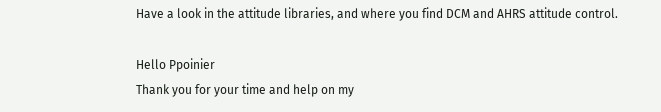Have a look in the attitude libraries, and where you find DCM and AHRS attitude control.

Hello Ppoinier
Thank you for your time and help on my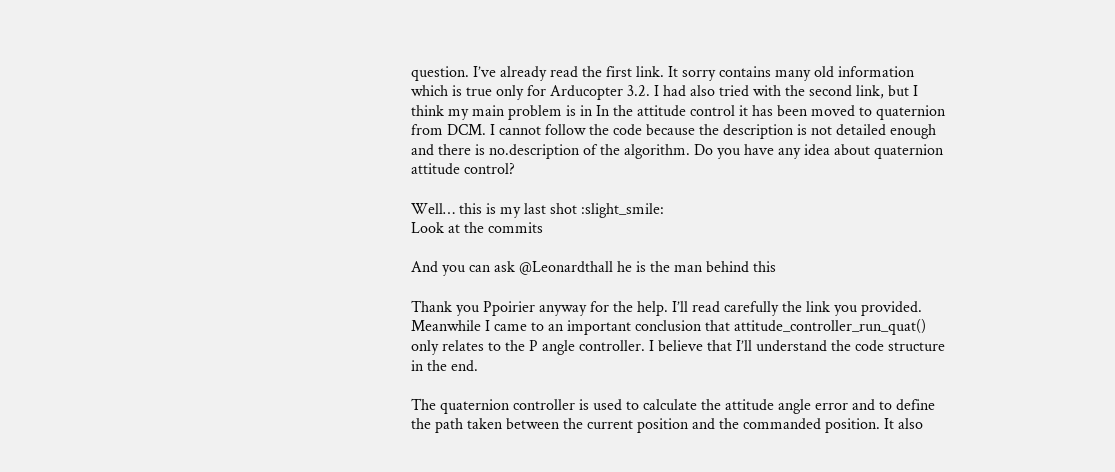question. I’ve already read the first link. It sorry contains many old information which is true only for Arducopter 3.2. I had also tried with the second link, but I think my main problem is in In the attitude control it has been moved to quaternion from DCM. I cannot follow the code because the description is not detailed enough and there is no.description of the algorithm. Do you have any idea about quaternion attitude control?

Well… this is my last shot :slight_smile:
Look at the commits

And you can ask @Leonardthall he is the man behind this

Thank you Ppoirier anyway for the help. I’ll read carefully the link you provided. Meanwhile I came to an important conclusion that attitude_controller_run_quat() only relates to the P angle controller. I believe that I’ll understand the code structure in the end.

The quaternion controller is used to calculate the attitude angle error and to define the path taken between the current position and the commanded position. It also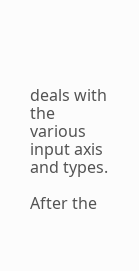deals with the various input axis and types.

After the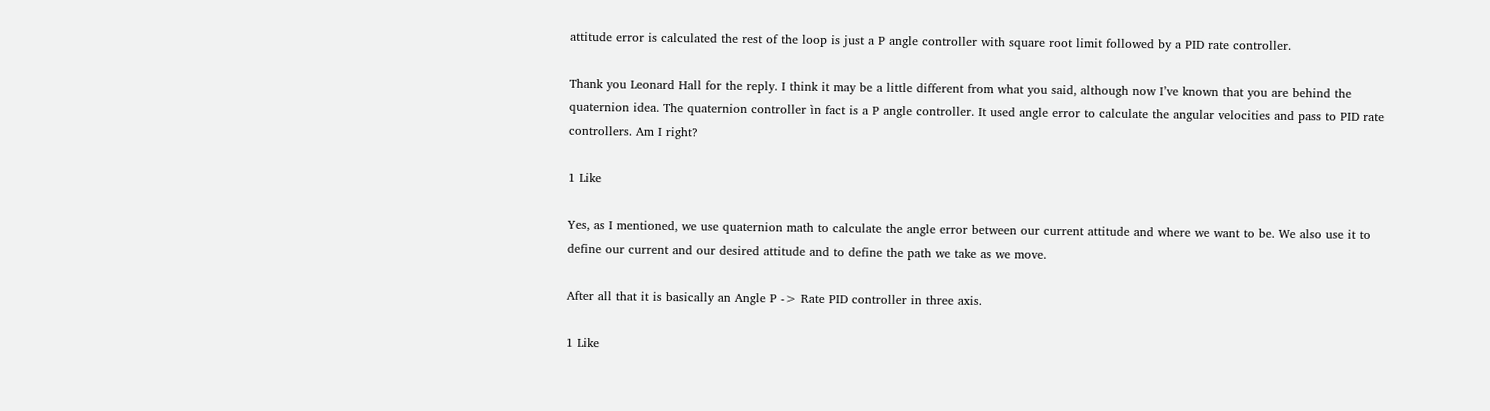attitude error is calculated the rest of the loop is just a P angle controller with square root limit followed by a PID rate controller.

Thank you Leonard Hall for the reply. I think it may be a little different from what you said, although now I’ve known that you are behind the quaternion idea. The quaternion controller ìn fact is a P angle controller. It used angle error to calculate the angular velocities and pass to PID rate controllers. Am I right?

1 Like

Yes, as I mentioned, we use quaternion math to calculate the angle error between our current attitude and where we want to be. We also use it to define our current and our desired attitude and to define the path we take as we move.

After all that it is basically an Angle P -> Rate PID controller in three axis.

1 Like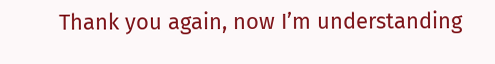Thank you again, now I’m understanding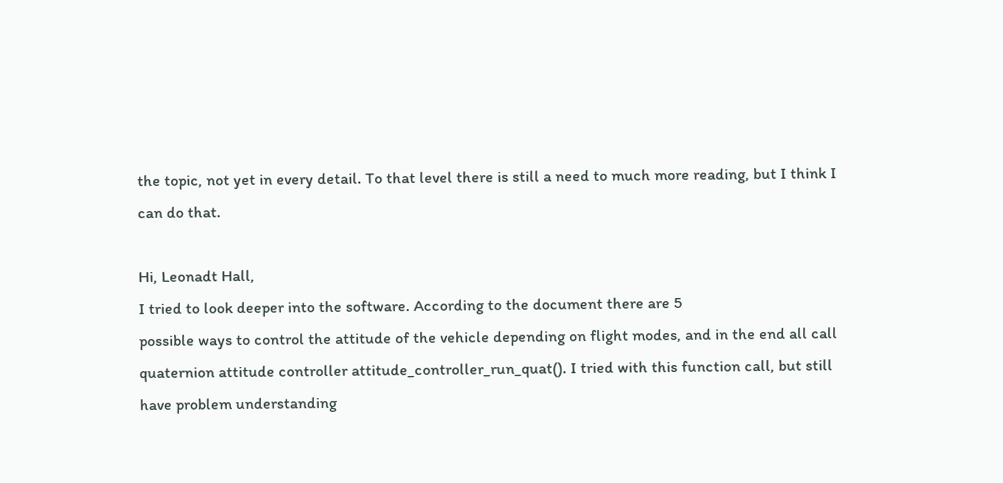the topic, not yet in every detail. To that level there is still a need to much more reading, but I think I can do that.

Hi, Leonadt Hall,
I tried to look deeper into the software. According to the document there are 5
possible ways to control the attitude of the vehicle depending on flight modes, and in the end all call quaternion attitude controller attitude_controller_run_quat(). I tried with this function call, but still have problem understanding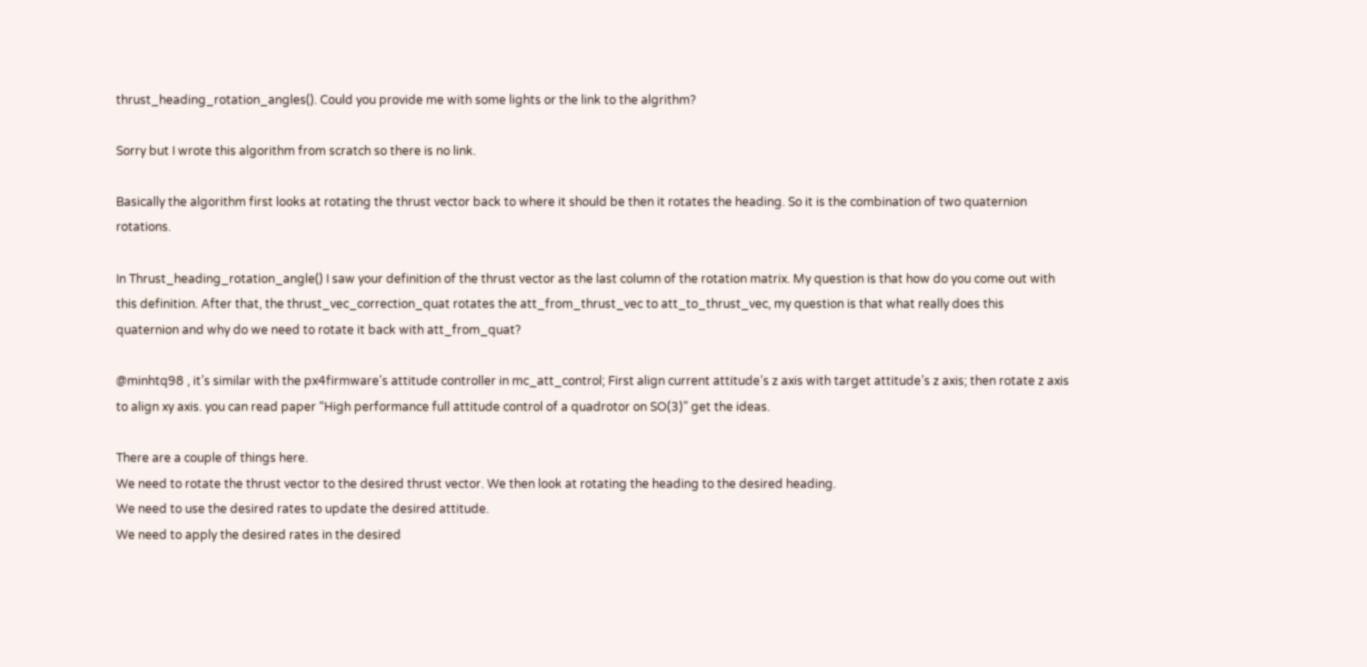thrust_heading_rotation_angles(). Could you provide me with some lights or the link to the algrithm?

Sorry but I wrote this algorithm from scratch so there is no link.

Basically the algorithm first looks at rotating the thrust vector back to where it should be then it rotates the heading. So it is the combination of two quaternion rotations.

In Thrust_heading_rotation_angle() I saw your definition of the thrust vector as the last column of the rotation matrix. My question is that how do you come out with this definition. After that, the thrust_vec_correction_quat rotates the att_from_thrust_vec to att_to_thrust_vec, my question is that what really does this quaternion and why do we need to rotate it back with att_from_quat?

@minhtq98 , it’s similar with the px4firmware’s attitude controller in mc_att_control; First align current attitude’s z axis with target attitude’s z axis; then rotate z axis to align xy axis. you can read paper “High performance full attitude control of a quadrotor on SO(3)” get the ideas.

There are a couple of things here.
We need to rotate the thrust vector to the desired thrust vector. We then look at rotating the heading to the desired heading.
We need to use the desired rates to update the desired attitude.
We need to apply the desired rates in the desired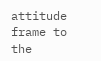attitude frame to the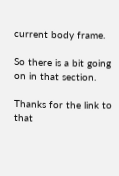current body frame.

So there is a bit going on in that section.

Thanks for the link to that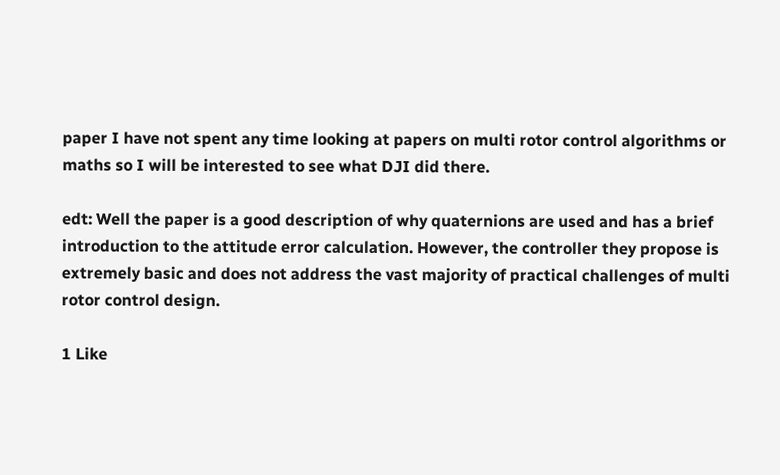paper I have not spent any time looking at papers on multi rotor control algorithms or maths so I will be interested to see what DJI did there.

edt: Well the paper is a good description of why quaternions are used and has a brief introduction to the attitude error calculation. However, the controller they propose is extremely basic and does not address the vast majority of practical challenges of multi rotor control design.

1 Like